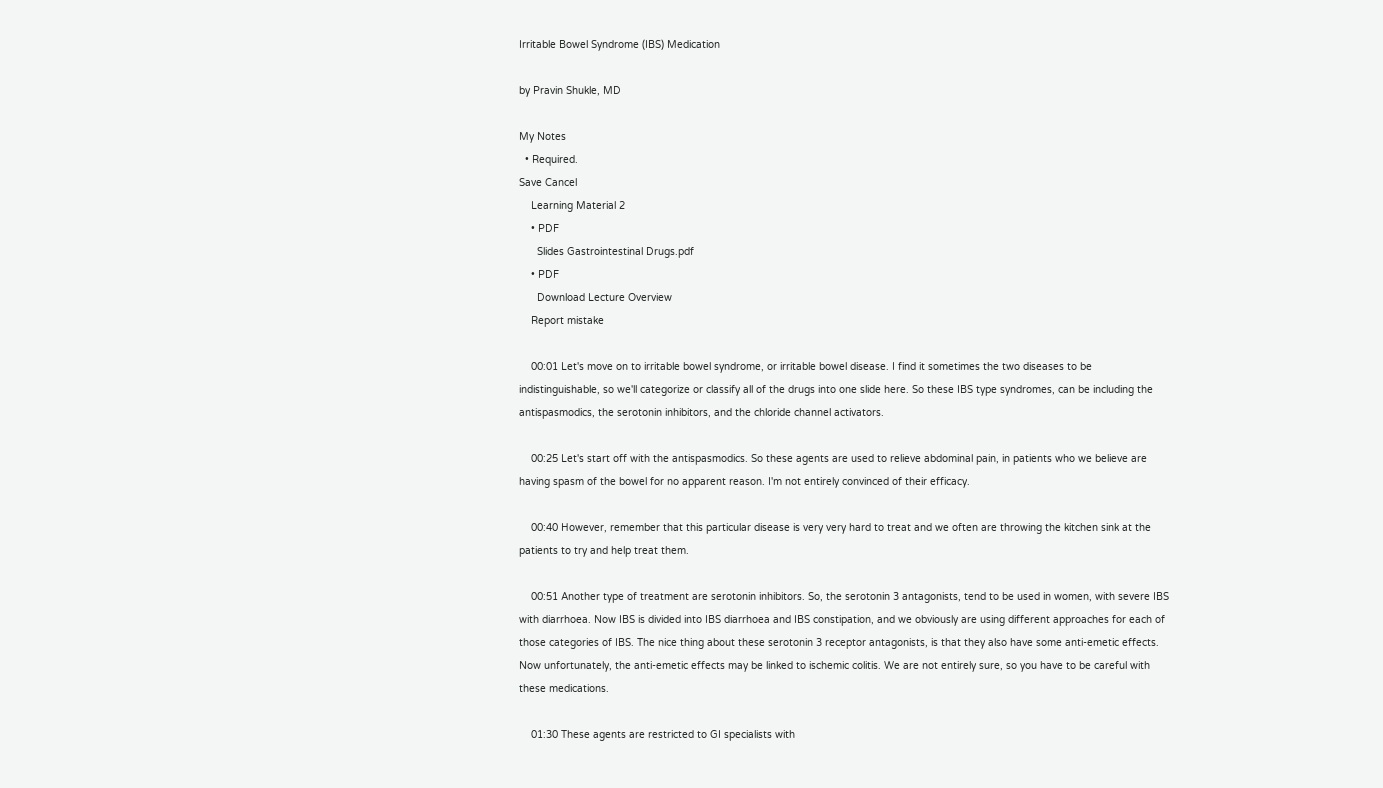Irritable Bowel Syndrome (IBS) Medication

by Pravin Shukle, MD

My Notes
  • Required.
Save Cancel
    Learning Material 2
    • PDF
      Slides Gastrointestinal Drugs.pdf
    • PDF
      Download Lecture Overview
    Report mistake

    00:01 Let's move on to irritable bowel syndrome, or irritable bowel disease. I find it sometimes the two diseases to be indistinguishable, so we'll categorize or classify all of the drugs into one slide here. So these IBS type syndromes, can be including the antispasmodics, the serotonin inhibitors, and the chloride channel activators.

    00:25 Let's start off with the antispasmodics. So these agents are used to relieve abdominal pain, in patients who we believe are having spasm of the bowel for no apparent reason. I'm not entirely convinced of their efficacy.

    00:40 However, remember that this particular disease is very very hard to treat and we often are throwing the kitchen sink at the patients to try and help treat them.

    00:51 Another type of treatment are serotonin inhibitors. So, the serotonin 3 antagonists, tend to be used in women, with severe IBS with diarrhoea. Now IBS is divided into IBS diarrhoea and IBS constipation, and we obviously are using different approaches for each of those categories of IBS. The nice thing about these serotonin 3 receptor antagonists, is that they also have some anti-emetic effects. Now unfortunately, the anti-emetic effects may be linked to ischemic colitis. We are not entirely sure, so you have to be careful with these medications.

    01:30 These agents are restricted to GI specialists with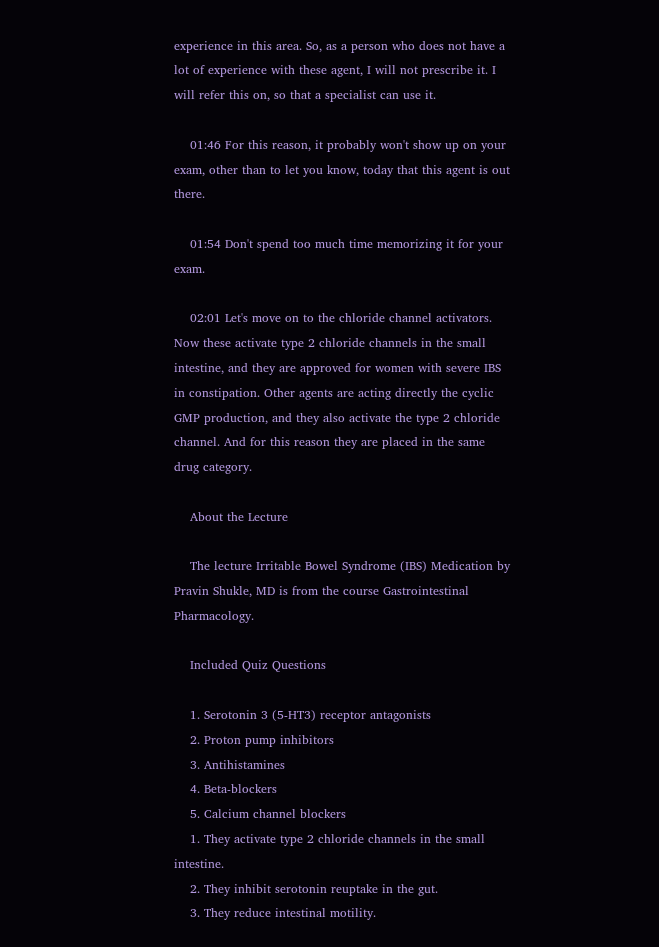experience in this area. So, as a person who does not have a lot of experience with these agent, I will not prescribe it. I will refer this on, so that a specialist can use it.

    01:46 For this reason, it probably won't show up on your exam, other than to let you know, today that this agent is out there.

    01:54 Don't spend too much time memorizing it for your exam.

    02:01 Let's move on to the chloride channel activators. Now these activate type 2 chloride channels in the small intestine, and they are approved for women with severe IBS in constipation. Other agents are acting directly the cyclic GMP production, and they also activate the type 2 chloride channel. And for this reason they are placed in the same drug category.

    About the Lecture

    The lecture Irritable Bowel Syndrome (IBS) Medication by Pravin Shukle, MD is from the course Gastrointestinal Pharmacology.

    Included Quiz Questions

    1. Serotonin 3 (5-HT3) receptor antagonists
    2. Proton pump inhibitors
    3. Antihistamines
    4. Beta-blockers
    5. Calcium channel blockers
    1. They activate type 2 chloride channels in the small intestine.
    2. They inhibit serotonin reuptake in the gut.
    3. They reduce intestinal motility.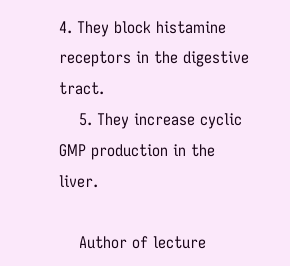4. They block histamine receptors in the digestive tract.
    5. They increase cyclic GMP production in the liver.

    Author of lecture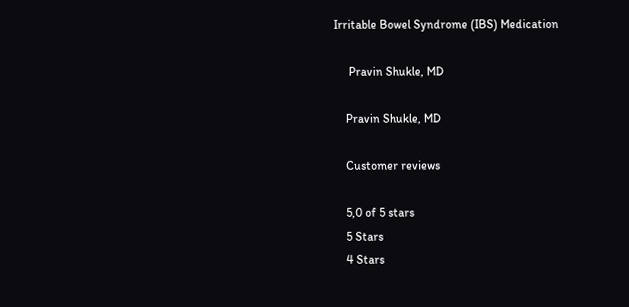Irritable Bowel Syndrome (IBS) Medication

     Pravin Shukle, MD

    Pravin Shukle, MD

    Customer reviews

    5,0 of 5 stars
    5 Stars
    4 Stars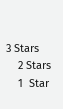3 Stars
    2 Stars
    1  Star